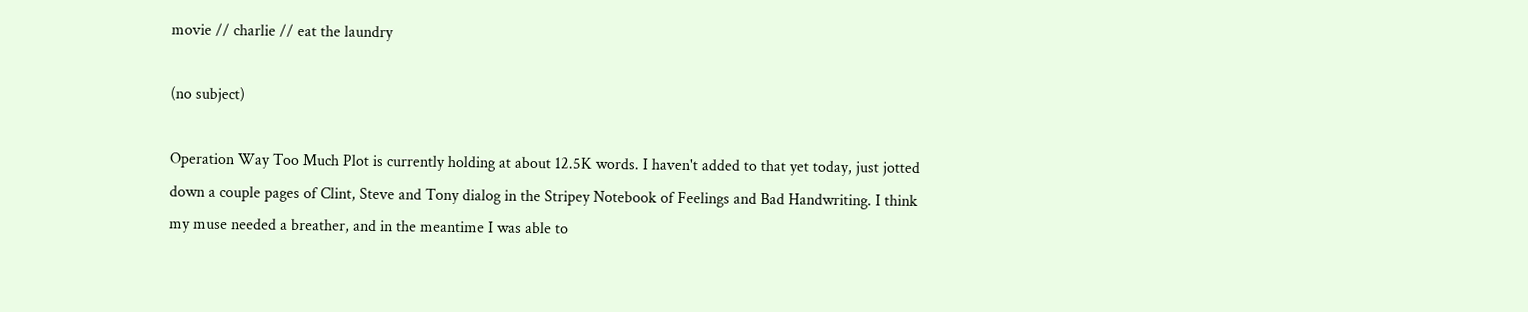movie // charlie // eat the laundry

(no subject)

Operation Way Too Much Plot is currently holding at about 12.5K words. I haven't added to that yet today, just jotted down a couple pages of Clint, Steve and Tony dialog in the Stripey Notebook of Feelings and Bad Handwriting. I think my muse needed a breather, and in the meantime I was able to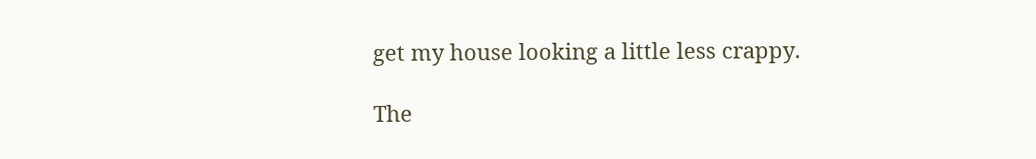get my house looking a little less crappy.

The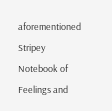aforementioned Stripey Notebook of Feelings and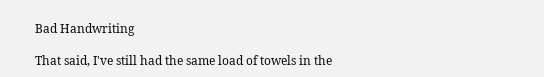Bad Handwriting

That said, I've still had the same load of towels in the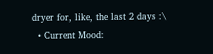dryer for, like, the last 2 days :\
  • Current Mood: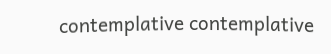contemplative contemplative